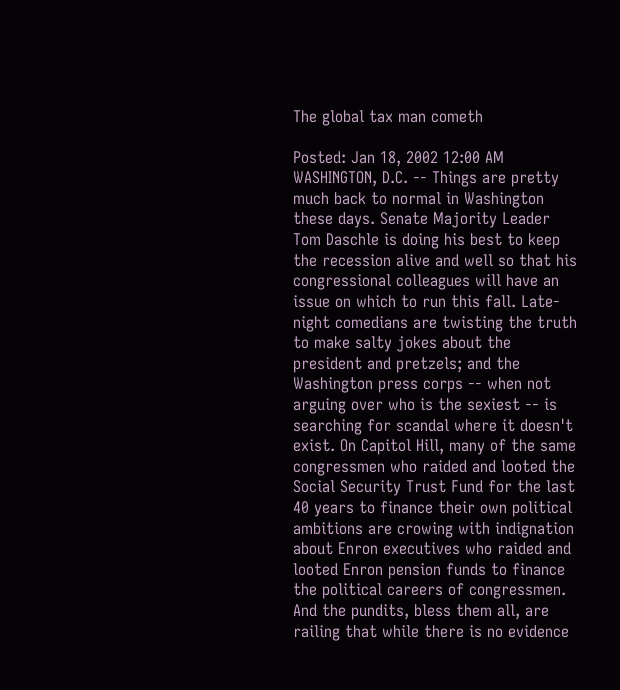The global tax man cometh

Posted: Jan 18, 2002 12:00 AM
WASHINGTON, D.C. -- Things are pretty much back to normal in Washington these days. Senate Majority Leader Tom Daschle is doing his best to keep the recession alive and well so that his congressional colleagues will have an issue on which to run this fall. Late-night comedians are twisting the truth to make salty jokes about the president and pretzels; and the Washington press corps -- when not arguing over who is the sexiest -- is searching for scandal where it doesn't exist. On Capitol Hill, many of the same congressmen who raided and looted the Social Security Trust Fund for the last 40 years to finance their own political ambitions are crowing with indignation about Enron executives who raided and looted Enron pension funds to finance the political careers of congressmen. And the pundits, bless them all, are railing that while there is no evidence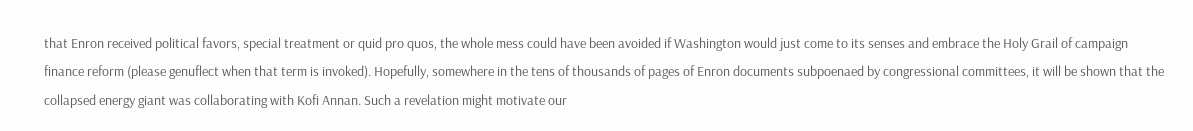that Enron received political favors, special treatment or quid pro quos, the whole mess could have been avoided if Washington would just come to its senses and embrace the Holy Grail of campaign finance reform (please genuflect when that term is invoked). Hopefully, somewhere in the tens of thousands of pages of Enron documents subpoenaed by congressional committees, it will be shown that the collapsed energy giant was collaborating with Kofi Annan. Such a revelation might motivate our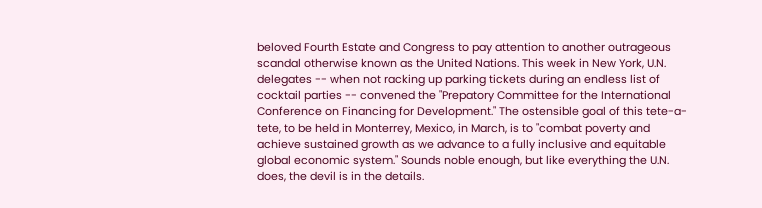beloved Fourth Estate and Congress to pay attention to another outrageous scandal otherwise known as the United Nations. This week in New York, U.N. delegates -- when not racking up parking tickets during an endless list of cocktail parties -- convened the "Prepatory Committee for the International Conference on Financing for Development." The ostensible goal of this tete-a-tete, to be held in Monterrey, Mexico, in March, is to "combat poverty and achieve sustained growth as we advance to a fully inclusive and equitable global economic system." Sounds noble enough, but like everything the U.N. does, the devil is in the details.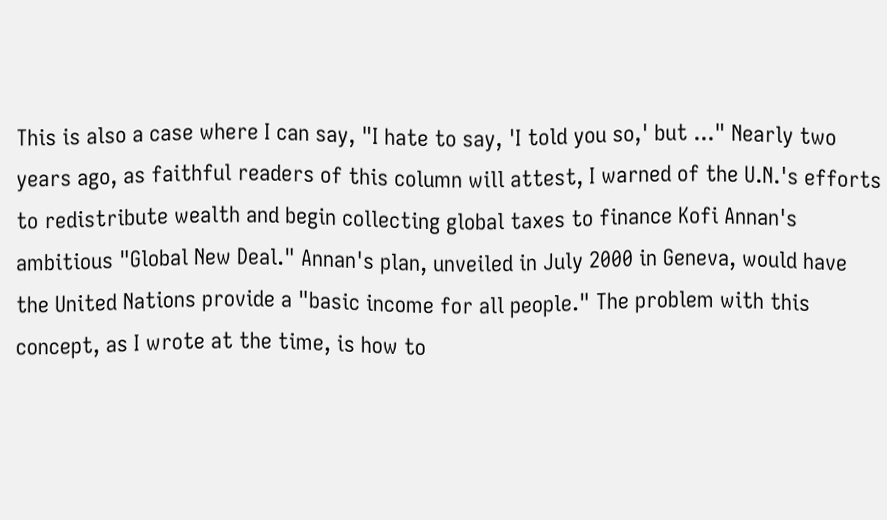This is also a case where I can say, "I hate to say, 'I told you so,' but ..." Nearly two years ago, as faithful readers of this column will attest, I warned of the U.N.'s efforts to redistribute wealth and begin collecting global taxes to finance Kofi Annan's ambitious "Global New Deal." Annan's plan, unveiled in July 2000 in Geneva, would have the United Nations provide a "basic income for all people." The problem with this concept, as I wrote at the time, is how to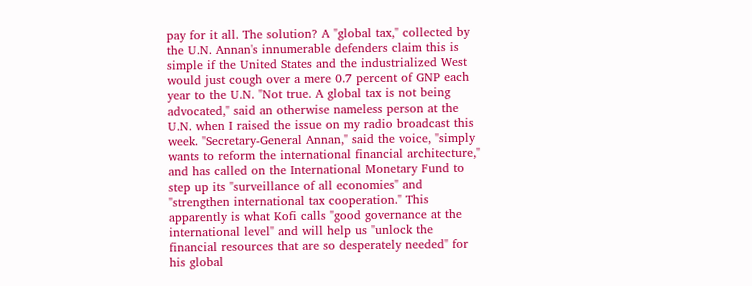pay for it all. The solution? A "global tax," collected by the U.N. Annan's innumerable defenders claim this is simple if the United States and the industrialized West would just cough over a mere 0.7 percent of GNP each year to the U.N. "Not true. A global tax is not being advocated," said an otherwise nameless person at the U.N. when I raised the issue on my radio broadcast this week. "Secretary-General Annan," said the voice, "simply wants to reform the international financial architecture," and has called on the International Monetary Fund to step up its "surveillance of all economies" and "strengthen international tax cooperation." This apparently is what Kofi calls "good governance at the international level" and will help us "unlock the financial resources that are so desperately needed" for his global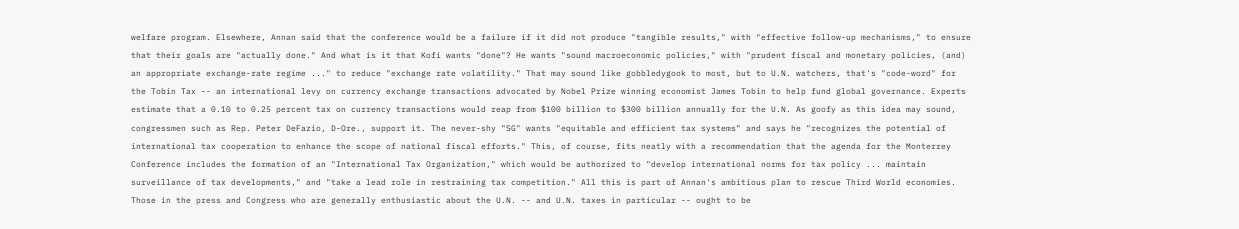welfare program. Elsewhere, Annan said that the conference would be a failure if it did not produce "tangible results," with "effective follow-up mechanisms," to ensure that their goals are "actually done." And what is it that Kofi wants "done"? He wants "sound macroeconomic policies," with "prudent fiscal and monetary policies, (and) an appropriate exchange-rate regime ..." to reduce "exchange rate volatility." That may sound like gobbledygook to most, but to U.N. watchers, that's "code-word" for the Tobin Tax -- an international levy on currency exchange transactions advocated by Nobel Prize winning economist James Tobin to help fund global governance. Experts estimate that a 0.10 to 0.25 percent tax on currency transactions would reap from $100 billion to $300 billion annually for the U.N. As goofy as this idea may sound, congressmen such as Rep. Peter DeFazio, D-Ore., support it. The never-shy "SG" wants "equitable and efficient tax systems" and says he "recognizes the potential of international tax cooperation to enhance the scope of national fiscal efforts." This, of course, fits neatly with a recommendation that the agenda for the Monterrey Conference includes the formation of an "International Tax Organization," which would be authorized to "develop international norms for tax policy ... maintain surveillance of tax developments," and "take a lead role in restraining tax competition." All this is part of Annan's ambitious plan to rescue Third World economies. Those in the press and Congress who are generally enthusiastic about the U.N. -- and U.N. taxes in particular -- ought to be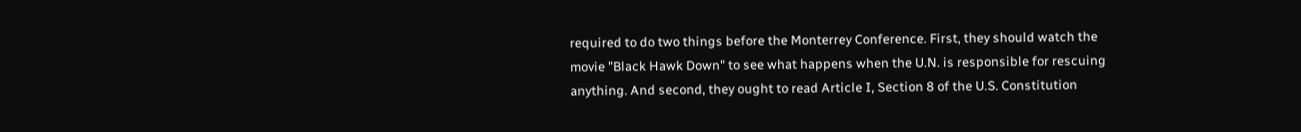required to do two things before the Monterrey Conference. First, they should watch the movie "Black Hawk Down" to see what happens when the U.N. is responsible for rescuing anything. And second, they ought to read Article I, Section 8 of the U.S. Constitution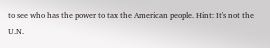to see who has the power to tax the American people. Hint: It's not the U.N.